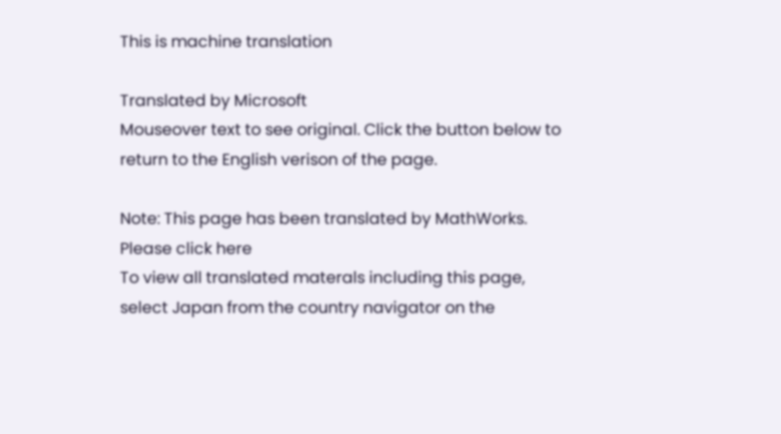This is machine translation

Translated by Microsoft
Mouseover text to see original. Click the button below to return to the English verison of the page.

Note: This page has been translated by MathWorks. Please click here
To view all translated materals including this page, select Japan from the country navigator on the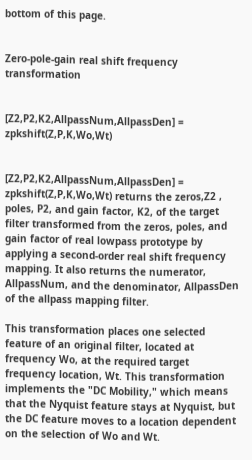bottom of this page.


Zero-pole-gain real shift frequency transformation


[Z2,P2,K2,AllpassNum,AllpassDen] = zpkshift(Z,P,K,Wo,Wt)


[Z2,P2,K2,AllpassNum,AllpassDen] = zpkshift(Z,P,K,Wo,Wt) returns the zeros,Z2 , poles, P2, and gain factor, K2, of the target filter transformed from the zeros, poles, and gain factor of real lowpass prototype by applying a second-order real shift frequency mapping. It also returns the numerator, AllpassNum, and the denominator, AllpassDen of the allpass mapping filter.

This transformation places one selected feature of an original filter, located at frequency Wo, at the required target frequency location, Wt. This transformation implements the "DC Mobility," which means that the Nyquist feature stays at Nyquist, but the DC feature moves to a location dependent on the selection of Wo and Wt.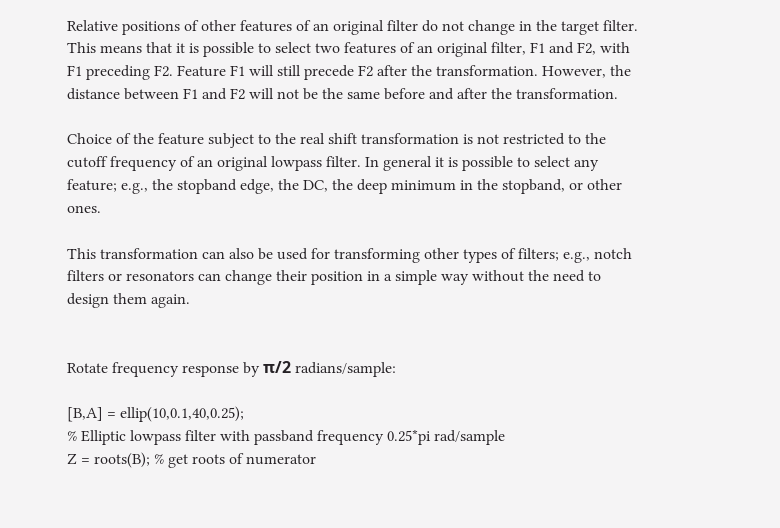Relative positions of other features of an original filter do not change in the target filter. This means that it is possible to select two features of an original filter, F1 and F2, with F1 preceding F2. Feature F1 will still precede F2 after the transformation. However, the distance between F1 and F2 will not be the same before and after the transformation.

Choice of the feature subject to the real shift transformation is not restricted to the cutoff frequency of an original lowpass filter. In general it is possible to select any feature; e.g., the stopband edge, the DC, the deep minimum in the stopband, or other ones.

This transformation can also be used for transforming other types of filters; e.g., notch filters or resonators can change their position in a simple way without the need to design them again.


Rotate frequency response by π/2 radians/sample:

[B,A] = ellip(10,0.1,40,0.25);
% Elliptic lowpass filter with passband frequency 0.25*pi rad/sample
Z = roots(B); % get roots of numerator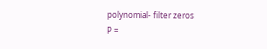polynomial- filter zeros
P =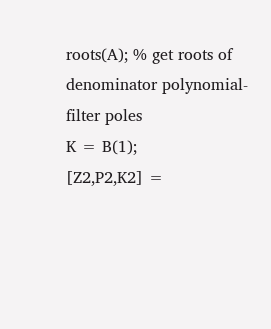roots(A); % get roots of denominator polynomial- filter poles
K = B(1);
[Z2,P2,K2] =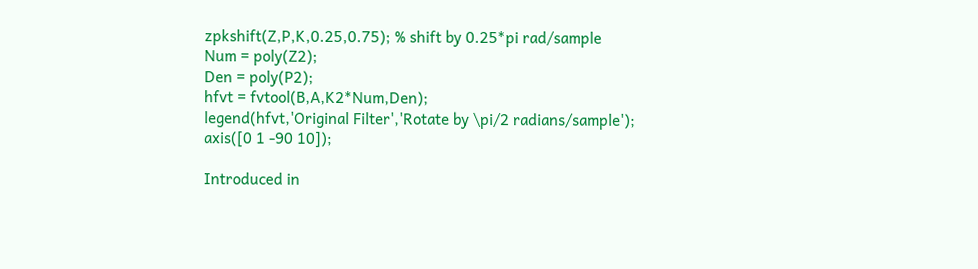zpkshift(Z,P,K,0.25,0.75); % shift by 0.25*pi rad/sample
Num = poly(Z2);
Den = poly(P2);
hfvt = fvtool(B,A,K2*Num,Den);
legend(hfvt,'Original Filter','Rotate by \pi/2 radians/sample');
axis([0 1 -90 10]);

Introduced in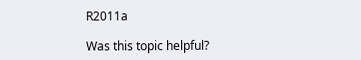R2011a

Was this topic helpful?